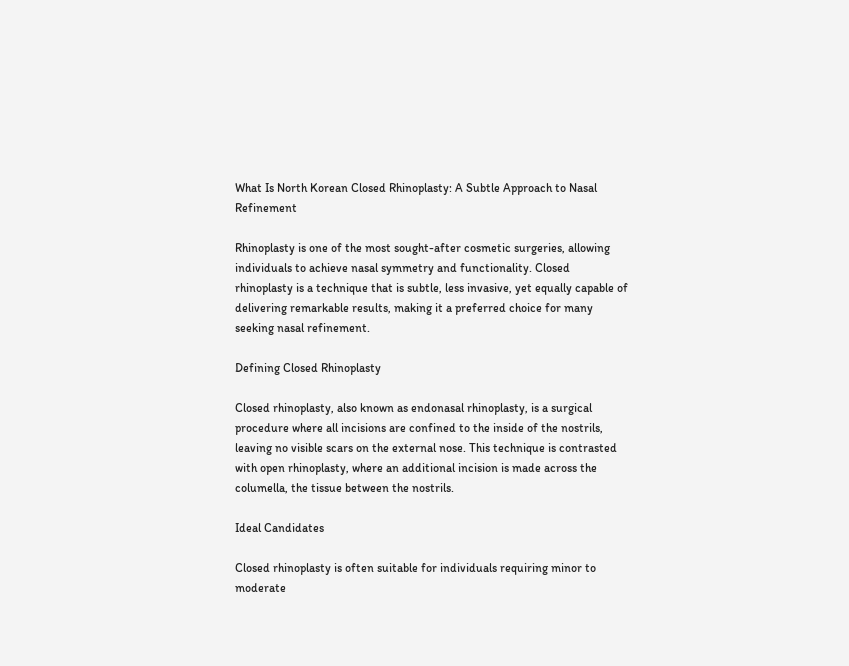What Is North Korean Closed Rhinoplasty: A Subtle Approach to Nasal Refinement

Rhinoplasty is one of the most sought-after cosmetic surgeries, allowing individuals to achieve nasal symmetry and functionality. Closed rhinoplasty is a technique that is subtle, less invasive, yet equally capable of delivering remarkable results, making it a preferred choice for many seeking nasal refinement.

Defining Closed Rhinoplasty

Closed rhinoplasty, also known as endonasal rhinoplasty, is a surgical procedure where all incisions are confined to the inside of the nostrils, leaving no visible scars on the external nose. This technique is contrasted with open rhinoplasty, where an additional incision is made across the columella, the tissue between the nostrils.

Ideal Candidates

Closed rhinoplasty is often suitable for individuals requiring minor to moderate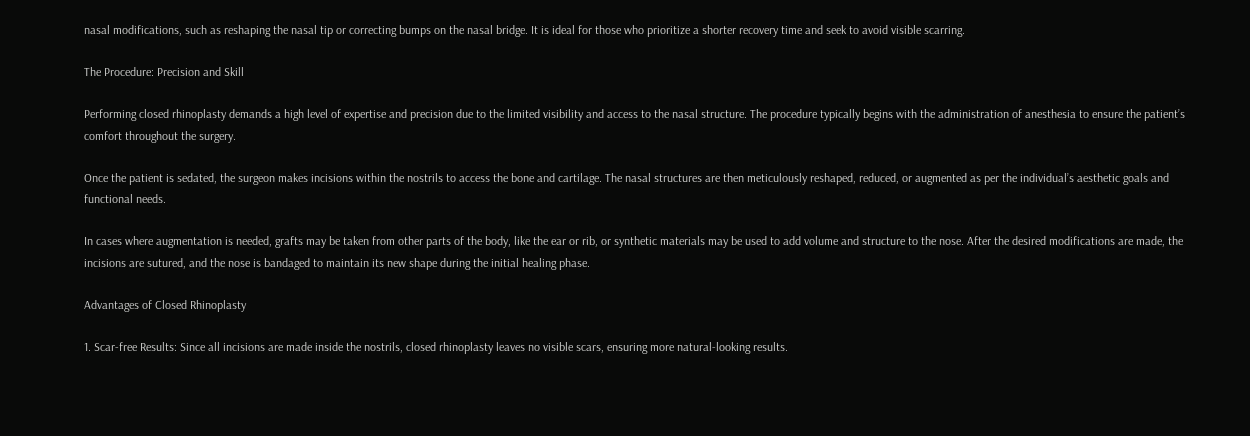nasal modifications, such as reshaping the nasal tip or correcting bumps on the nasal bridge. It is ideal for those who prioritize a shorter recovery time and seek to avoid visible scarring.

The Procedure: Precision and Skill

Performing closed rhinoplasty demands a high level of expertise and precision due to the limited visibility and access to the nasal structure. The procedure typically begins with the administration of anesthesia to ensure the patient’s comfort throughout the surgery.

Once the patient is sedated, the surgeon makes incisions within the nostrils to access the bone and cartilage. The nasal structures are then meticulously reshaped, reduced, or augmented as per the individual’s aesthetic goals and functional needs.

In cases where augmentation is needed, grafts may be taken from other parts of the body, like the ear or rib, or synthetic materials may be used to add volume and structure to the nose. After the desired modifications are made, the incisions are sutured, and the nose is bandaged to maintain its new shape during the initial healing phase.

Advantages of Closed Rhinoplasty

1. Scar-free Results: Since all incisions are made inside the nostrils, closed rhinoplasty leaves no visible scars, ensuring more natural-looking results.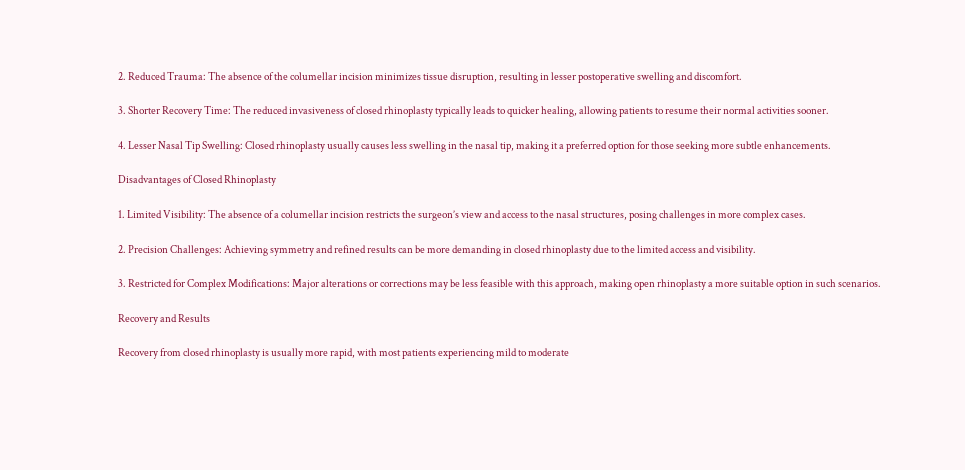2. Reduced Trauma: The absence of the columellar incision minimizes tissue disruption, resulting in lesser postoperative swelling and discomfort.

3. Shorter Recovery Time: The reduced invasiveness of closed rhinoplasty typically leads to quicker healing, allowing patients to resume their normal activities sooner.

4. Lesser Nasal Tip Swelling: Closed rhinoplasty usually causes less swelling in the nasal tip, making it a preferred option for those seeking more subtle enhancements.

Disadvantages of Closed Rhinoplasty

1. Limited Visibility: The absence of a columellar incision restricts the surgeon’s view and access to the nasal structures, posing challenges in more complex cases.

2. Precision Challenges: Achieving symmetry and refined results can be more demanding in closed rhinoplasty due to the limited access and visibility.

3. Restricted for Complex Modifications: Major alterations or corrections may be less feasible with this approach, making open rhinoplasty a more suitable option in such scenarios.

Recovery and Results

Recovery from closed rhinoplasty is usually more rapid, with most patients experiencing mild to moderate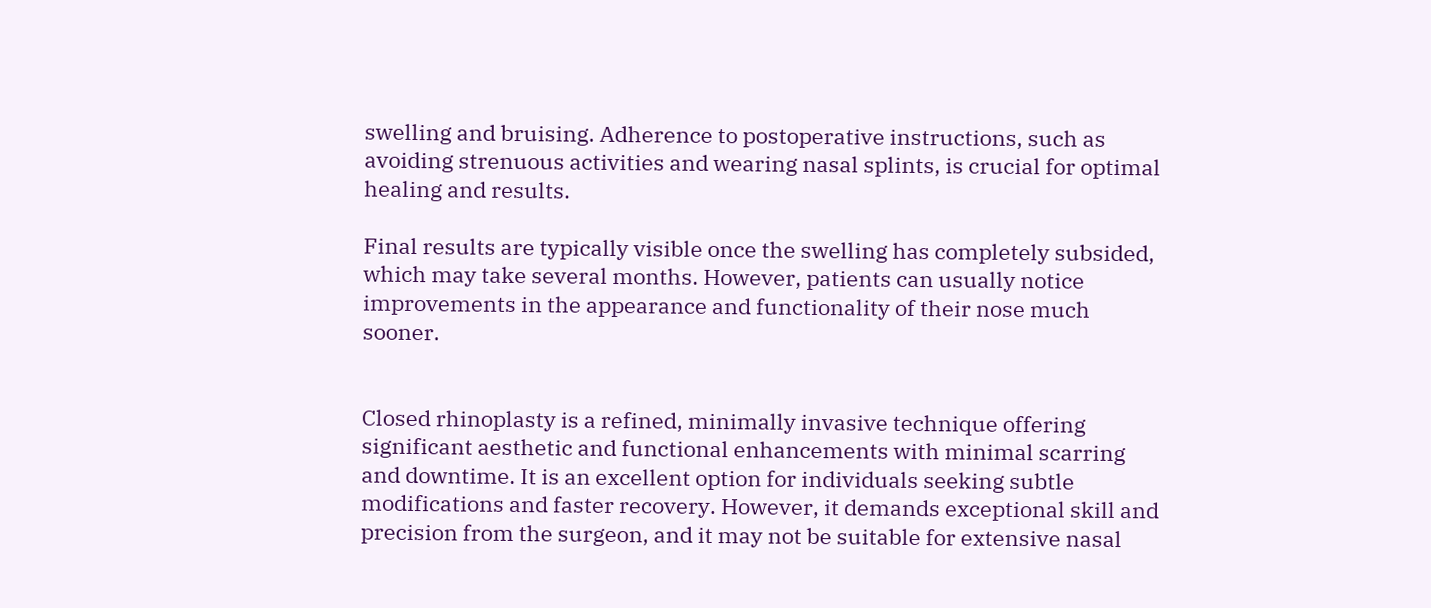swelling and bruising. Adherence to postoperative instructions, such as avoiding strenuous activities and wearing nasal splints, is crucial for optimal healing and results.

Final results are typically visible once the swelling has completely subsided, which may take several months. However, patients can usually notice improvements in the appearance and functionality of their nose much sooner.


Closed rhinoplasty is a refined, minimally invasive technique offering significant aesthetic and functional enhancements with minimal scarring and downtime. It is an excellent option for individuals seeking subtle modifications and faster recovery. However, it demands exceptional skill and precision from the surgeon, and it may not be suitable for extensive nasal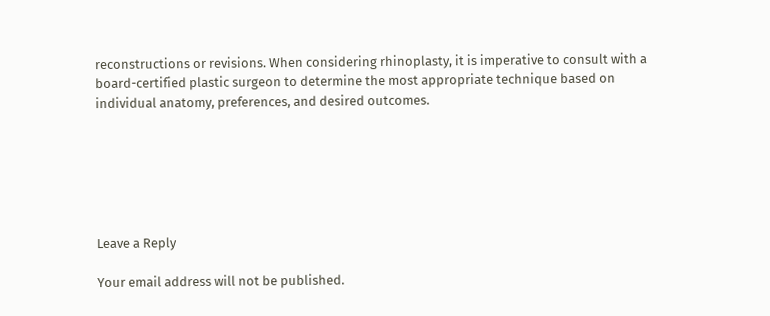reconstructions or revisions. When considering rhinoplasty, it is imperative to consult with a board-certified plastic surgeon to determine the most appropriate technique based on individual anatomy, preferences, and desired outcomes.






Leave a Reply

Your email address will not be published.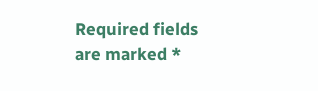Required fields are marked *